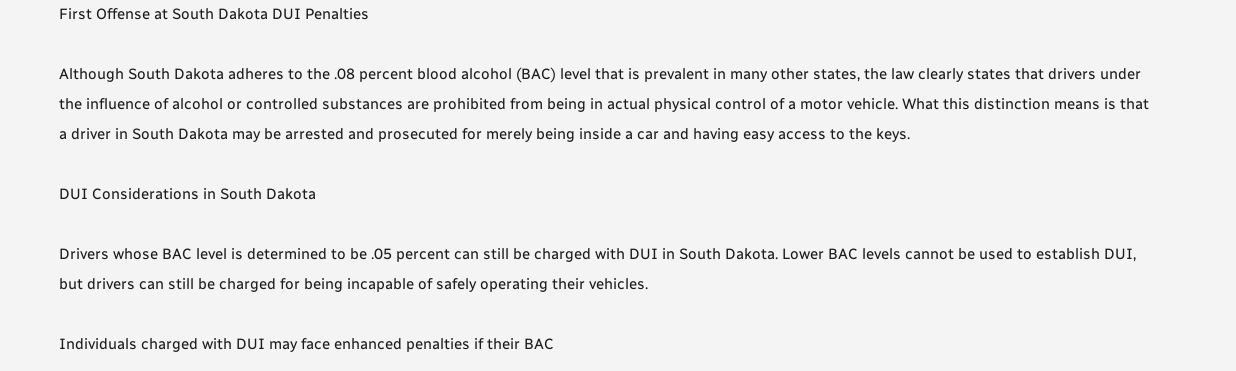First Offense at South Dakota DUI Penalties

Although South Dakota adheres to the .08 percent blood alcohol (BAC) level that is prevalent in many other states, the law clearly states that drivers under the influence of alcohol or controlled substances are prohibited from being in actual physical control of a motor vehicle. What this distinction means is that a driver in South Dakota may be arrested and prosecuted for merely being inside a car and having easy access to the keys.

DUI Considerations in South Dakota

Drivers whose BAC level is determined to be .05 percent can still be charged with DUI in South Dakota. Lower BAC levels cannot be used to establish DUI, but drivers can still be charged for being incapable of safely operating their vehicles.

Individuals charged with DUI may face enhanced penalties if their BAC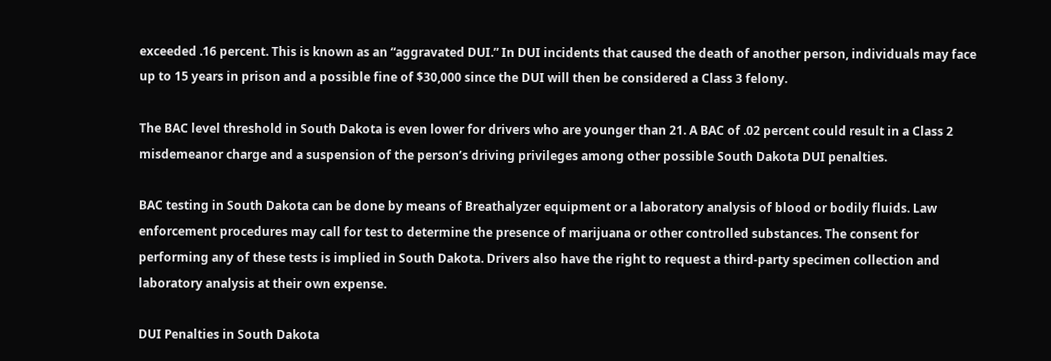exceeded .16 percent. This is known as an “aggravated DUI.” In DUI incidents that caused the death of another person, individuals may face up to 15 years in prison and a possible fine of $30,000 since the DUI will then be considered a Class 3 felony.

The BAC level threshold in South Dakota is even lower for drivers who are younger than 21. A BAC of .02 percent could result in a Class 2 misdemeanor charge and a suspension of the person’s driving privileges among other possible South Dakota DUI penalties.

BAC testing in South Dakota can be done by means of Breathalyzer equipment or a laboratory analysis of blood or bodily fluids. Law enforcement procedures may call for test to determine the presence of marijuana or other controlled substances. The consent for performing any of these tests is implied in South Dakota. Drivers also have the right to request a third-party specimen collection and laboratory analysis at their own expense.

DUI Penalties in South Dakota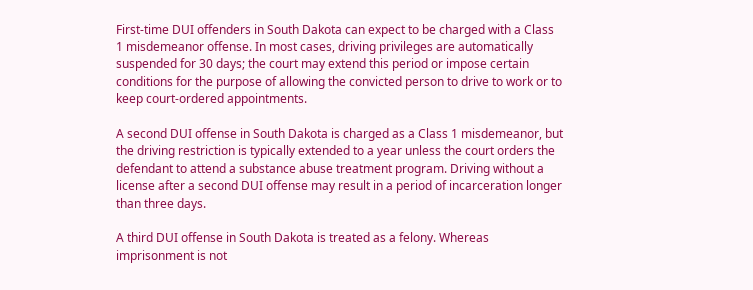First-time DUI offenders in South Dakota can expect to be charged with a Class 1 misdemeanor offense. In most cases, driving privileges are automatically suspended for 30 days; the court may extend this period or impose certain conditions for the purpose of allowing the convicted person to drive to work or to keep court-ordered appointments.

A second DUI offense in South Dakota is charged as a Class 1 misdemeanor, but the driving restriction is typically extended to a year unless the court orders the defendant to attend a substance abuse treatment program. Driving without a license after a second DUI offense may result in a period of incarceration longer than three days.

A third DUI offense in South Dakota is treated as a felony. Whereas imprisonment is not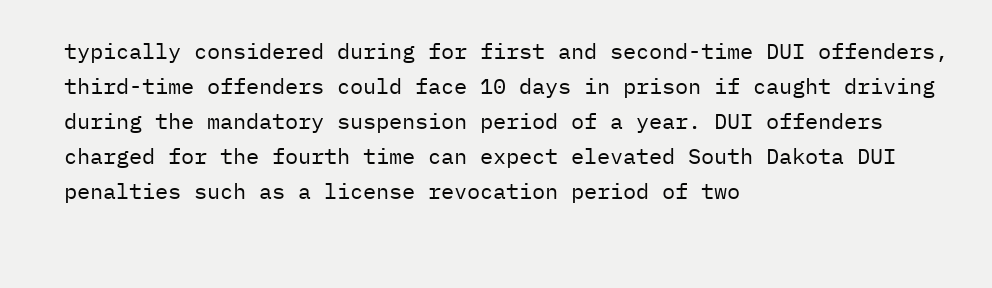typically considered during for first and second-time DUI offenders, third-time offenders could face 10 days in prison if caught driving during the mandatory suspension period of a year. DUI offenders charged for the fourth time can expect elevated South Dakota DUI penalties such as a license revocation period of two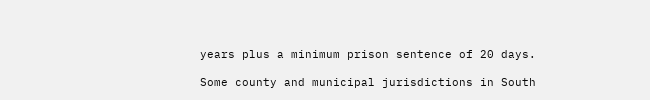years plus a minimum prison sentence of 20 days.

Some county and municipal jurisdictions in South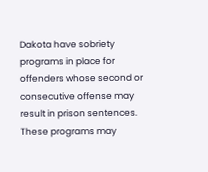Dakota have sobriety programs in place for offenders whose second or consecutive offense may result in prison sentences. These programs may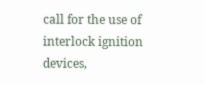call for the use of interlock ignition devices,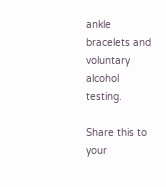ankle bracelets and voluntary alcohol testing.

Share this to your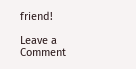friend!

Leave a Comment